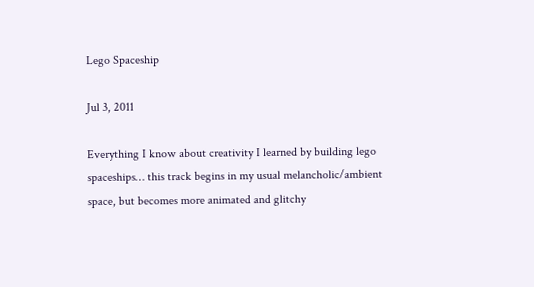Lego Spaceship

Jul 3, 2011

Everything I know about creativity I learned by building lego spaceships… this track begins in my usual melancholic/ambient space, but becomes more animated and glitchy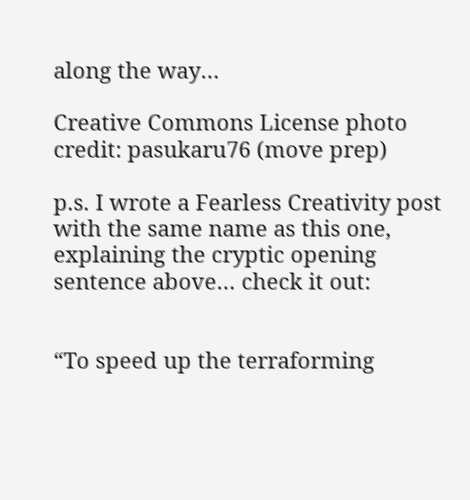along the way…

Creative Commons License photo credit: pasukaru76 (move prep)

p.s. I wrote a Fearless Creativity post with the same name as this one, explaining the cryptic opening sentence above… check it out:


“To speed up the terraforming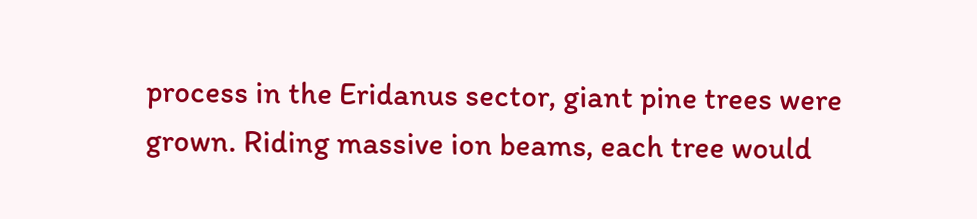process in the Eridanus sector, giant pine trees were grown. Riding massive ion beams, each tree would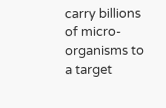carry billions of micro-organisms to a target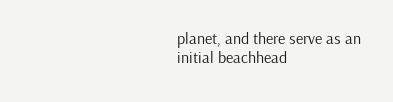planet, and there serve as an initial beachhead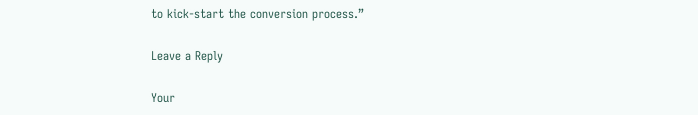to kick-start the conversion process.”

Leave a Reply

Your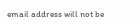email address will not be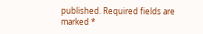published. Required fields are marked *